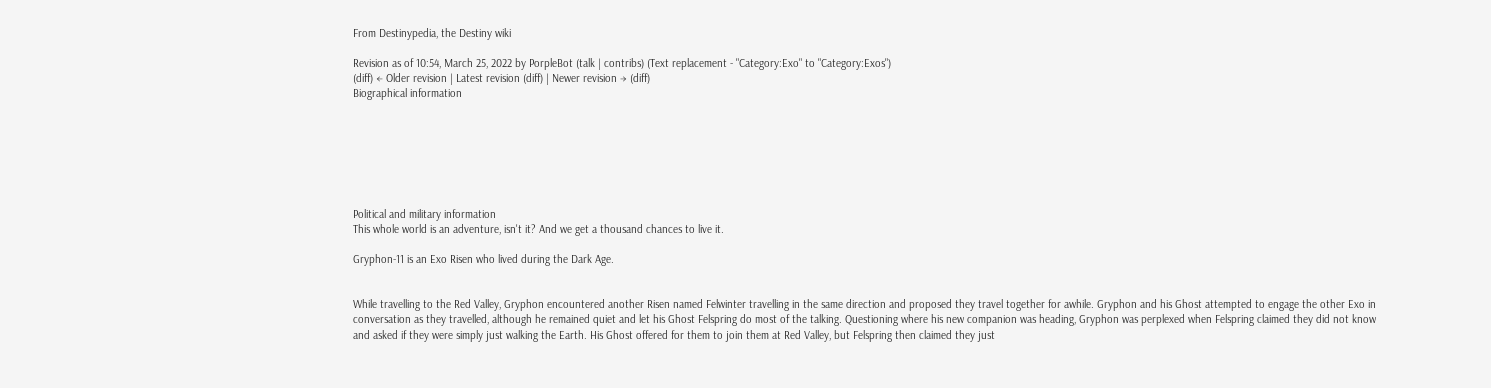From Destinypedia, the Destiny wiki

Revision as of 10:54, March 25, 2022 by PorpleBot (talk | contribs) (Text replacement - "Category:Exo" to "Category:Exos")
(diff) ← Older revision | Latest revision (diff) | Newer revision → (diff)
Biographical information







Political and military information
This whole world is an adventure, isn't it? And we get a thousand chances to live it.

Gryphon-11 is an Exo Risen who lived during the Dark Age.


While travelling to the Red Valley, Gryphon encountered another Risen named Felwinter travelling in the same direction and proposed they travel together for awhile. Gryphon and his Ghost attempted to engage the other Exo in conversation as they travelled, although he remained quiet and let his Ghost Felspring do most of the talking. Questioning where his new companion was heading, Gryphon was perplexed when Felspring claimed they did not know and asked if they were simply just walking the Earth. His Ghost offered for them to join them at Red Valley, but Felspring then claimed they just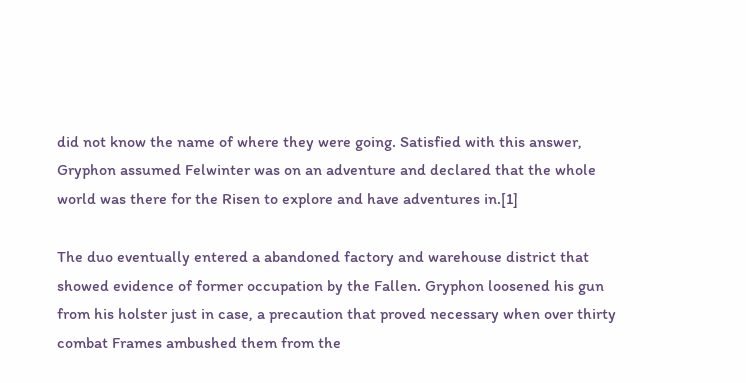did not know the name of where they were going. Satisfied with this answer, Gryphon assumed Felwinter was on an adventure and declared that the whole world was there for the Risen to explore and have adventures in.[1]

The duo eventually entered a abandoned factory and warehouse district that showed evidence of former occupation by the Fallen. Gryphon loosened his gun from his holster just in case, a precaution that proved necessary when over thirty combat Frames ambushed them from the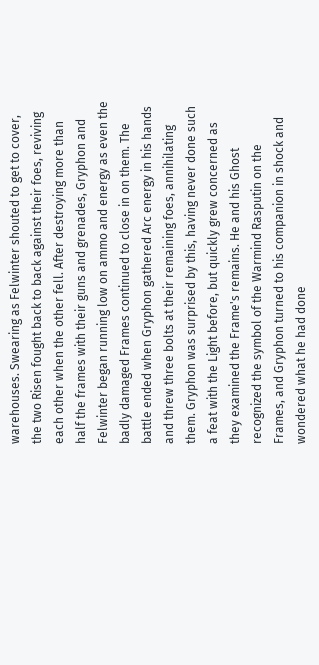warehouses. Swearing as Felwinter shouted to get to cover, the two Risen fought back to back against their foes, reviving each other when the other fell. After destroying more than half the frames with their guns and grenades, Gryphon and Felwinter began running low on ammo and energy as even the badly damaged Frames continued to close in on them. The battle ended when Gryphon gathered Arc energy in his hands and threw three bolts at their remaining foes, annihilating them. Gryphon was surprised by this, having never done such a feat with the Light before, but quickly grew concerned as they examined the Frame's remains. He and his Ghost recognized the symbol of the Warmind Rasputin on the Frames, and Gryphon turned to his companion in shock and wondered what he had done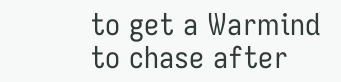to get a Warmind to chase after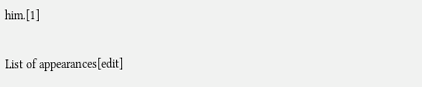him.[1]

List of appearances[edit]